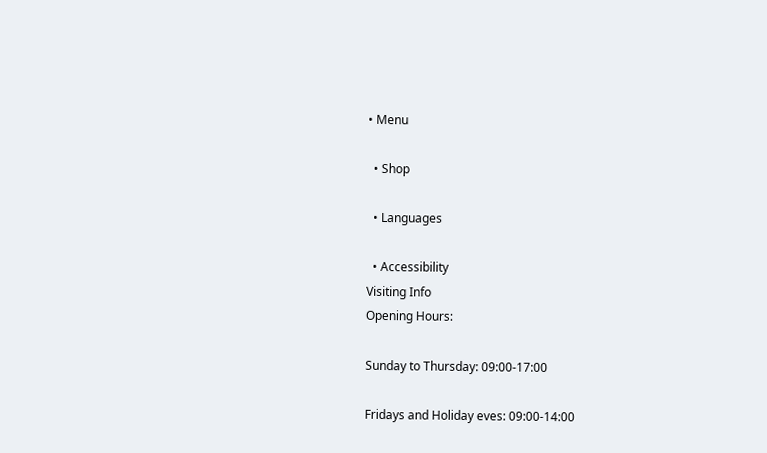• Menu

  • Shop

  • Languages

  • Accessibility
Visiting Info
Opening Hours:

Sunday to Thursday: 09:00-17:00

Fridays and Holiday eves: 09:00-14:00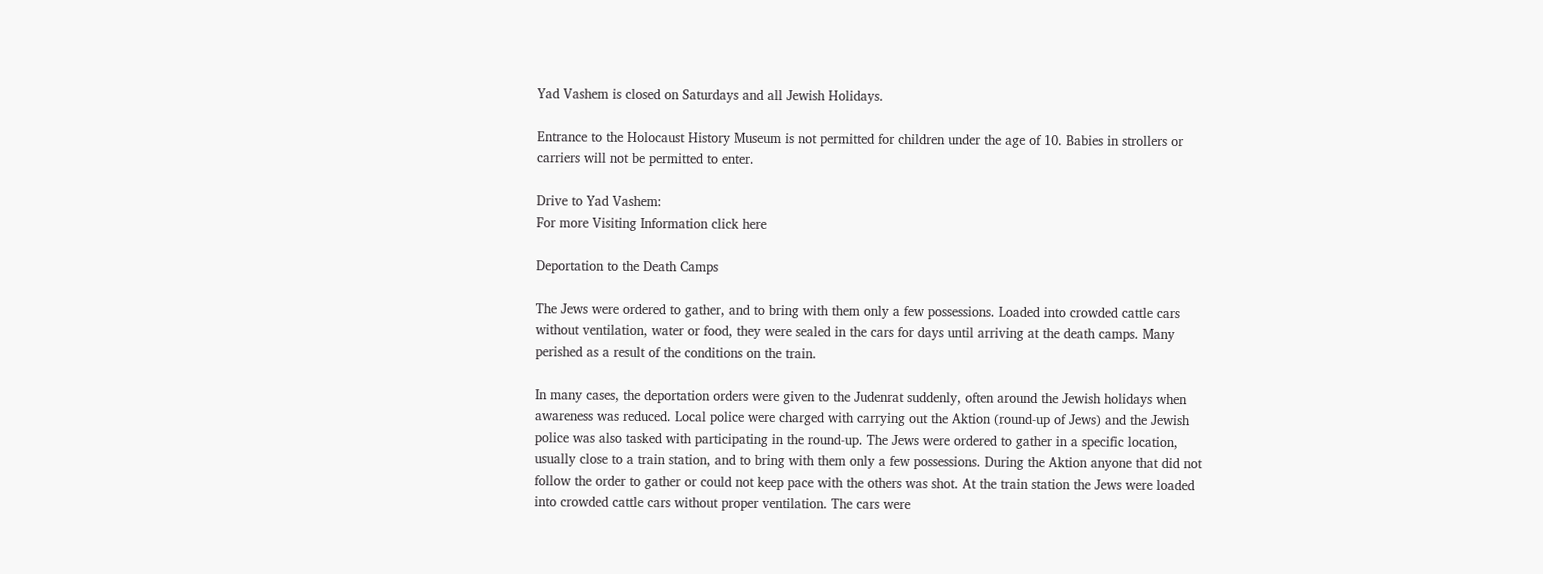Yad Vashem is closed on Saturdays and all Jewish Holidays.

Entrance to the Holocaust History Museum is not permitted for children under the age of 10. Babies in strollers or carriers will not be permitted to enter.

Drive to Yad Vashem:
For more Visiting Information click here

Deportation to the Death Camps

The Jews were ordered to gather, and to bring with them only a few possessions. Loaded into crowded cattle cars without ventilation, water or food, they were sealed in the cars for days until arriving at the death camps. Many perished as a result of the conditions on the train.

In many cases, the deportation orders were given to the Judenrat suddenly, often around the Jewish holidays when awareness was reduced. Local police were charged with carrying out the Aktion (round-up of Jews) and the Jewish police was also tasked with participating in the round-up. The Jews were ordered to gather in a specific location, usually close to a train station, and to bring with them only a few possessions. During the Aktion anyone that did not follow the order to gather or could not keep pace with the others was shot. At the train station the Jews were loaded into crowded cattle cars without proper ventilation. The cars were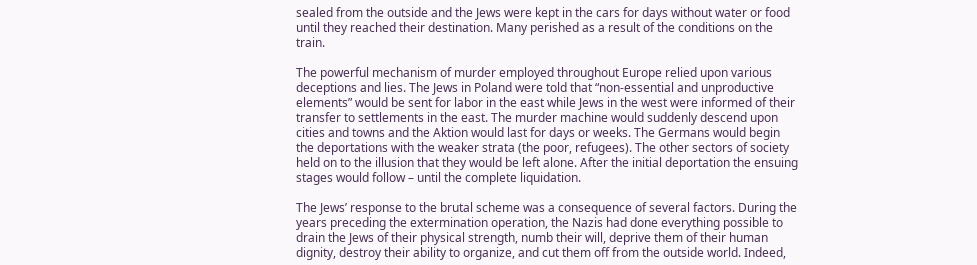sealed from the outside and the Jews were kept in the cars for days without water or food until they reached their destination. Many perished as a result of the conditions on the train.

The powerful mechanism of murder employed throughout Europe relied upon various deceptions and lies. The Jews in Poland were told that “non-essential and unproductive elements” would be sent for labor in the east while Jews in the west were informed of their transfer to settlements in the east. The murder machine would suddenly descend upon cities and towns and the Aktion would last for days or weeks. The Germans would begin the deportations with the weaker strata (the poor, refugees). The other sectors of society held on to the illusion that they would be left alone. After the initial deportation the ensuing stages would follow – until the complete liquidation.

The Jews’ response to the brutal scheme was a consequence of several factors. During the years preceding the extermination operation, the Nazis had done everything possible to drain the Jews of their physical strength, numb their will, deprive them of their human dignity, destroy their ability to organize, and cut them off from the outside world. Indeed,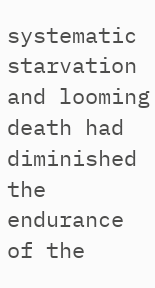systematic starvation and looming death had diminished the endurance of the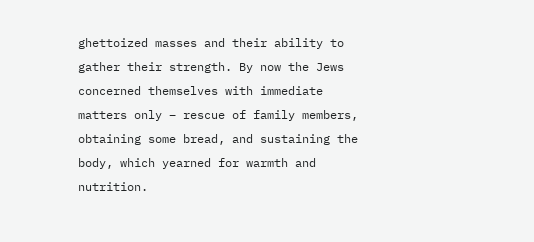ghettoized masses and their ability to gather their strength. By now the Jews concerned themselves with immediate matters only – rescue of family members, obtaining some bread, and sustaining the body, which yearned for warmth and nutrition.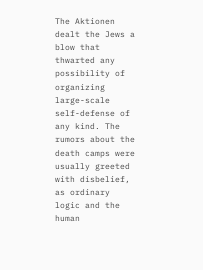The Aktionen dealt the Jews a blow that thwarted any possibility of organizing large-scale self-defense of any kind. The rumors about the death camps were usually greeted with disbelief, as ordinary logic and the human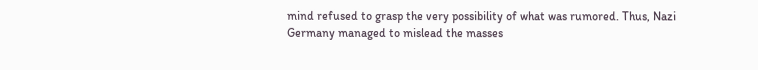mind refused to grasp the very possibility of what was rumored. Thus, Nazi Germany managed to mislead the masses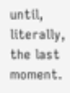until, literally, the last moment.